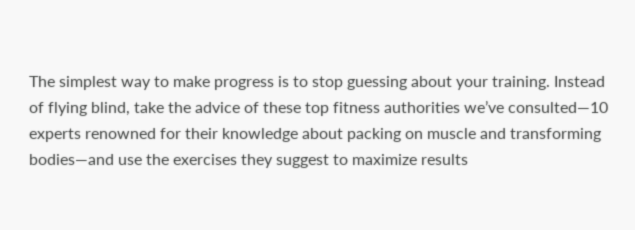The simplest way to make progress is to stop guessing about your training. Instead of flying blind, take the advice of these top fitness authorities we’ve consulted—10 experts renowned for their knowledge about packing on muscle and transforming bodies—and use the exercises they suggest to maximize results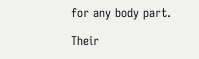for any body part.

Their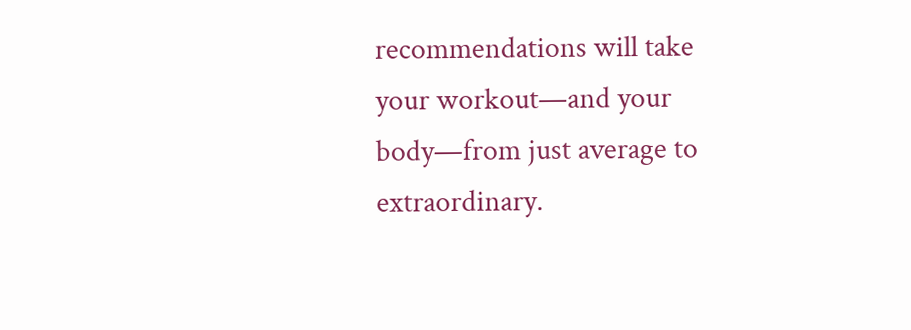recommendations will take your workout—and your body—from just average to extraordinary.